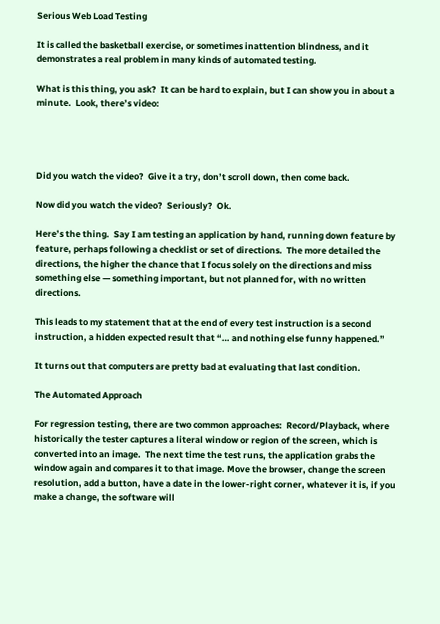Serious Web Load Testing

It is called the basketball exercise, or sometimes inattention blindness, and it demonstrates a real problem in many kinds of automated testing.

What is this thing, you ask?  It can be hard to explain, but I can show you in about a minute.  Look, there’s video:




Did you watch the video?  Give it a try, don’t scroll down, then come back.

Now did you watch the video?  Seriously?  Ok.

Here’s the thing.  Say I am testing an application by hand, running down feature by feature, perhaps following a checklist or set of directions.  The more detailed the directions, the higher the chance that I focus solely on the directions and miss something else — something important, but not planned for, with no written directions.

This leads to my statement that at the end of every test instruction is a second instruction, a hidden expected result that “… and nothing else funny happened.”

It turns out that computers are pretty bad at evaluating that last condition.

The Automated Approach

For regression testing, there are two common approaches:  Record/Playback, where historically the tester captures a literal window or region of the screen, which is converted into an image.  The next time the test runs, the application grabs the window again and compares it to that image. Move the browser, change the screen resolution, add a button, have a date in the lower-right corner, whatever it is, if you make a change, the software will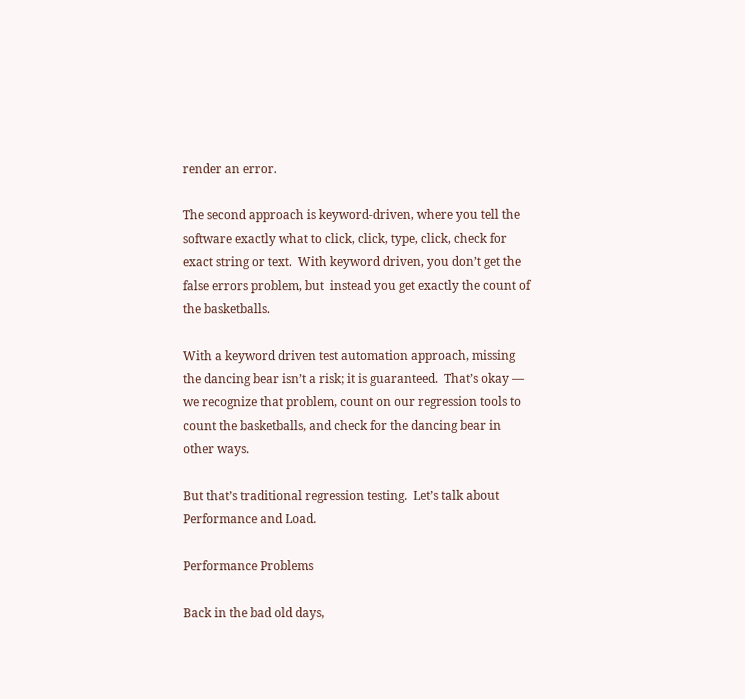render an error.

The second approach is keyword-driven, where you tell the software exactly what to click, click, type, click, check for exact string or text.  With keyword driven, you don’t get the false errors problem, but  instead you get exactly the count of the basketballs.

With a keyword driven test automation approach, missing the dancing bear isn’t a risk; it is guaranteed.  That’s okay — we recognize that problem, count on our regression tools to count the basketballs, and check for the dancing bear in other ways.

But that’s traditional regression testing.  Let’s talk about Performance and Load.

Performance Problems

Back in the bad old days,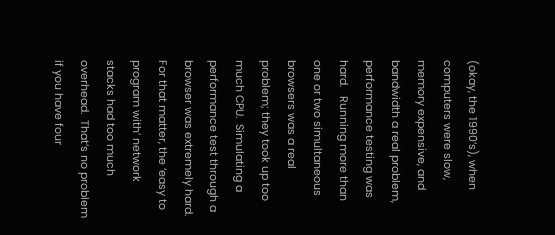(okay, the 1990’s), when computers were slow, memory expensive, and bandwidth a real problem, performance testing was hard.   Running more than one or two simultaneous browsers was a real problem; they took up too much CPU.  Simulating a performance test through a browser was extremely hard.  For that matter, the ‘easy to program with’ network stacks had too much overhead.  That’s no problem if you have four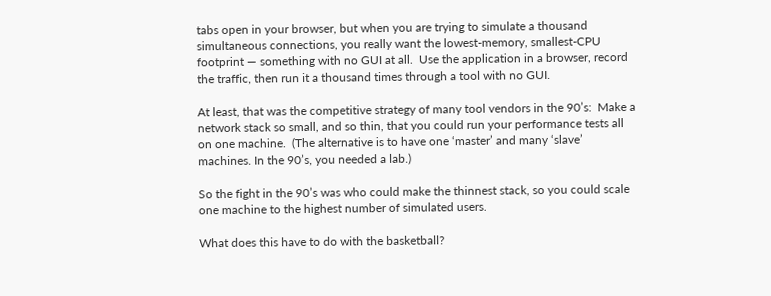tabs open in your browser, but when you are trying to simulate a thousand simultaneous connections, you really want the lowest-memory, smallest-CPU footprint — something with no GUI at all.  Use the application in a browser, record the traffic, then run it a thousand times through a tool with no GUI.

At least, that was the competitive strategy of many tool vendors in the 90’s:  Make a network stack so small, and so thin, that you could run your performance tests all on one machine.  (The alternative is to have one ‘master’ and many ‘slave’ machines. In the 90’s, you needed a lab.)

So the fight in the 90’s was who could make the thinnest stack, so you could scale one machine to the highest number of simulated users.

What does this have to do with the basketball?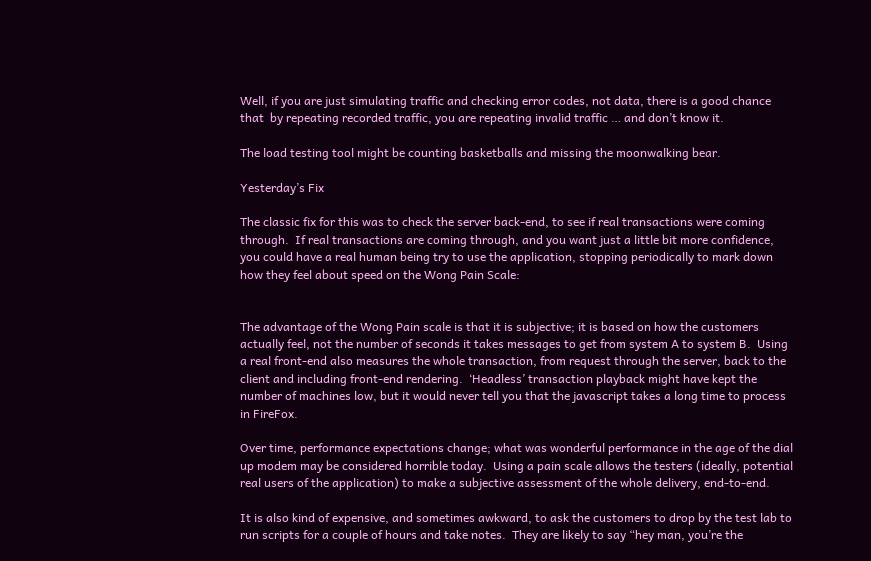Well, if you are just simulating traffic and checking error codes, not data, there is a good chance that  by repeating recorded traffic, you are repeating invalid traffic … and don’t know it.

The load testing tool might be counting basketballs and missing the moonwalking bear.

Yesterday’s Fix

The classic fix for this was to check the server back-end, to see if real transactions were coming through.  If real transactions are coming through, and you want just a little bit more confidence, you could have a real human being try to use the application, stopping periodically to mark down how they feel about speed on the Wong Pain Scale:


The advantage of the Wong Pain scale is that it is subjective; it is based on how the customers actually feel, not the number of seconds it takes messages to get from system A to system B.  Using a real front-end also measures the whole transaction, from request through the server, back to the client and including front-end rendering.  ‘Headless’ transaction playback might have kept the number of machines low, but it would never tell you that the javascript takes a long time to process in FireFox.

Over time, performance expectations change; what was wonderful performance in the age of the dial up modem may be considered horrible today.  Using a pain scale allows the testers (ideally, potential real users of the application) to make a subjective assessment of the whole delivery, end-to-end.

It is also kind of expensive, and sometimes awkward, to ask the customers to drop by the test lab to run scripts for a couple of hours and take notes.  They are likely to say “hey man, you’re the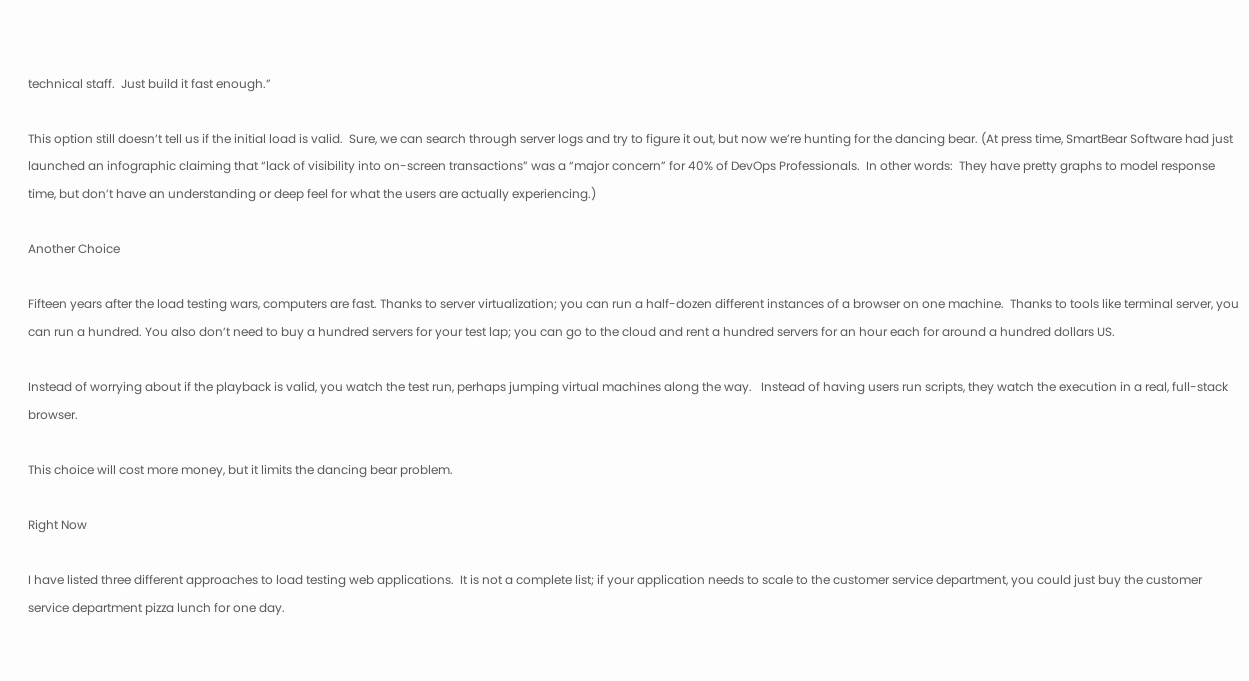technical staff.  Just build it fast enough.”

This option still doesn’t tell us if the initial load is valid.  Sure, we can search through server logs and try to figure it out, but now we’re hunting for the dancing bear. (At press time, SmartBear Software had just launched an infographic claiming that “lack of visibility into on-screen transactions” was a “major concern” for 40% of DevOps Professionals.  In other words:  They have pretty graphs to model response time, but don’t have an understanding or deep feel for what the users are actually experiencing.)

Another Choice

Fifteen years after the load testing wars, computers are fast. Thanks to server virtualization; you can run a half-dozen different instances of a browser on one machine.  Thanks to tools like terminal server, you can run a hundred. You also don’t need to buy a hundred servers for your test lap; you can go to the cloud and rent a hundred servers for an hour each for around a hundred dollars US.

Instead of worrying about if the playback is valid, you watch the test run, perhaps jumping virtual machines along the way.   Instead of having users run scripts, they watch the execution in a real, full-stack browser.

This choice will cost more money, but it limits the dancing bear problem.

Right Now

I have listed three different approaches to load testing web applications.  It is not a complete list; if your application needs to scale to the customer service department, you could just buy the customer service department pizza lunch for one day.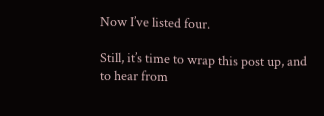Now I’ve listed four.

Still, it’s time to wrap this post up, and to hear from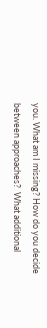you. What am I missing? How do you decide between approaches?  What additional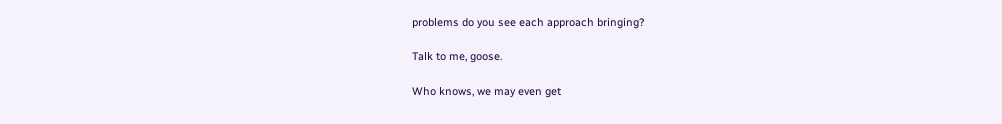problems do you see each approach bringing?

Talk to me, goose.

Who knows, we may even get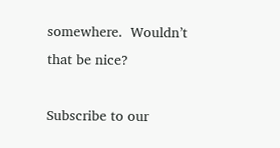somewhere.  Wouldn’t that be nice?

Subscribe to our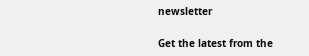newsletter

Get the latest from the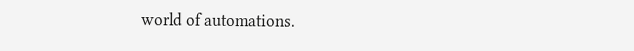world of automations.